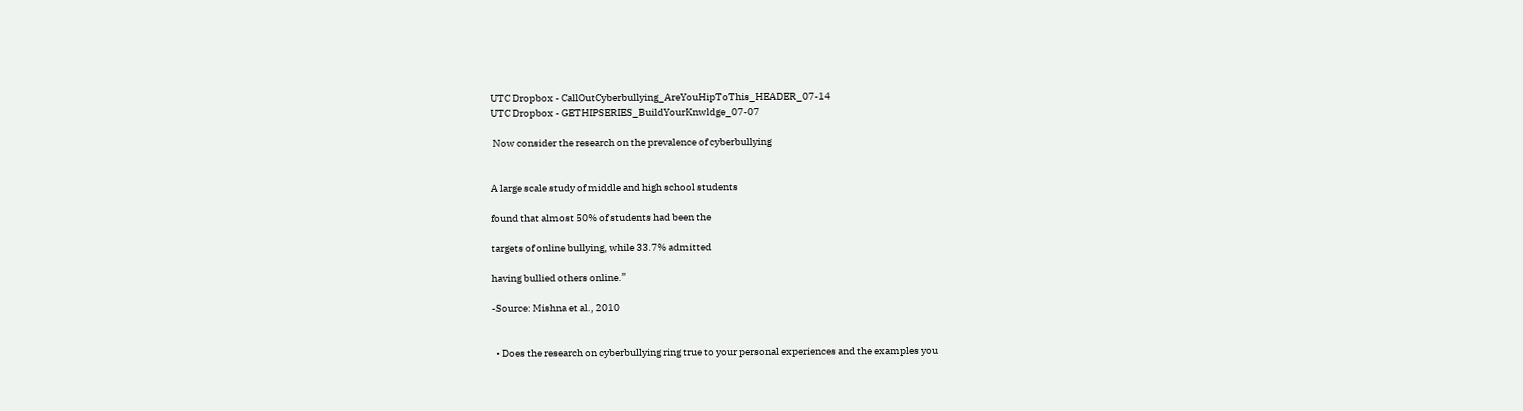UTC Dropbox - CallOutCyberbullying_AreYouHipToThis_HEADER_07-14
UTC Dropbox - GETHIPSERIES_BuildYourKnwldge_07-07

 Now consider the research on the prevalence of cyberbullying


A large scale study of middle and high school students

found that almost 50% of students had been the

targets of online bullying, while 33.7% admitted

having bullied others online.”

-Source: Mishna et al., 2010


  • Does the research on cyberbullying ring true to your personal experiences and the examples you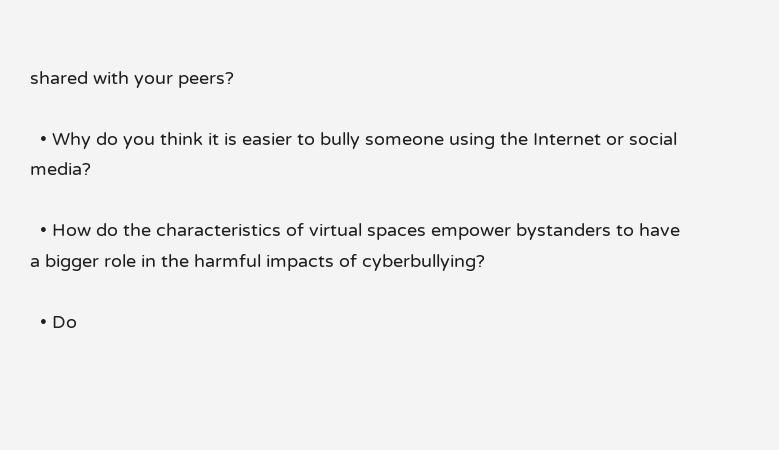shared with your peers?

  • Why do you think it is easier to bully someone using the Internet or social media?

  • How do the characteristics of virtual spaces empower bystanders to have a bigger role in the harmful impacts of cyberbullying?

  • Do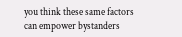you think these same factors can empower bystanders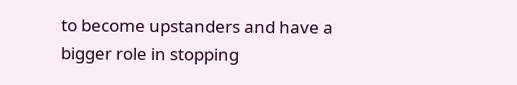to become upstanders and have a bigger role in stopping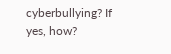cyberbullying? If yes, how?